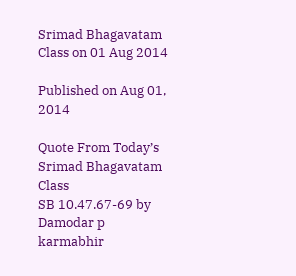Srimad Bhagavatam Class on 01 Aug 2014

Published on Aug 01, 2014

Quote From Today’s Srimad Bhagavatam Class
SB 10.47.67-69 by Damodar p
karmabhir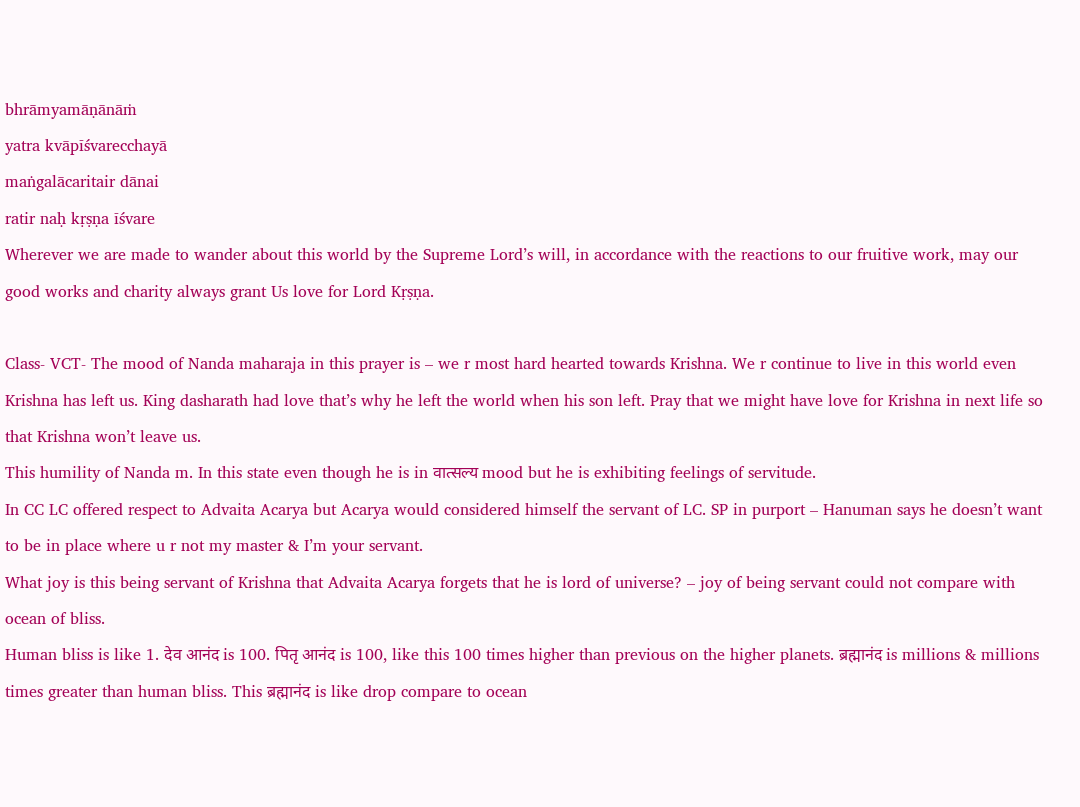bhrāmyamāṇānāṁ
yatra kvāpīśvarecchayā
maṅgalācaritair dānai
ratir naḥ kṛṣṇa īśvare
Wherever we are made to wander about this world by the Supreme Lord’s will, in accordance with the reactions to our fruitive work, may our good works and charity always grant Us love for Lord Kṛṣṇa.

Class- VCT- The mood of Nanda maharaja in this prayer is – we r most hard hearted towards Krishna. We r continue to live in this world even Krishna has left us. King dasharath had love that’s why he left the world when his son left. Pray that we might have love for Krishna in next life so that Krishna won’t leave us.
This humility of Nanda m. In this state even though he is in वात्सल्य mood but he is exhibiting feelings of servitude.
In CC LC offered respect to Advaita Acarya but Acarya would considered himself the servant of LC. SP in purport – Hanuman says he doesn’t want to be in place where u r not my master & I’m your servant.
What joy is this being servant of Krishna that Advaita Acarya forgets that he is lord of universe? – joy of being servant could not compare with ocean of bliss.
Human bliss is like 1. देव आनंद is 100. पितृ आनंद is 100, like this 100 times higher than previous on the higher planets. ब्रह्मानंद is millions & millions times greater than human bliss. This ब्रह्मानंद is like drop compare to ocean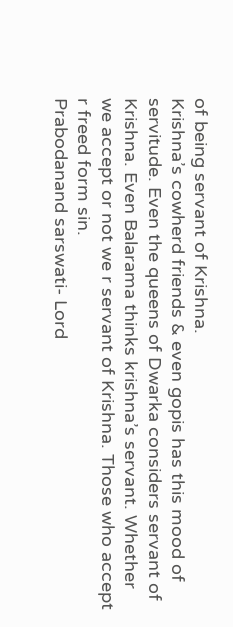of being servant of Krishna.
Krishna’s cowherd friends & even gopis has this mood of servitude. Even the queens of Dwarka considers servant of Krishna. Even Balarama thinks krishna’s servant. Whether we accept or not we r servant of Krishna. Those who accept r freed form sin.
Prabodanand sarswati- Lord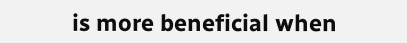is more beneficial when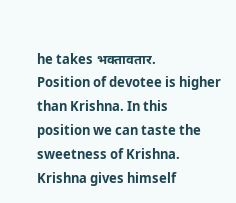he takes भक्तावतार.
Position of devotee is higher than Krishna. In this position we can taste the sweetness of Krishna. Krishna gives himself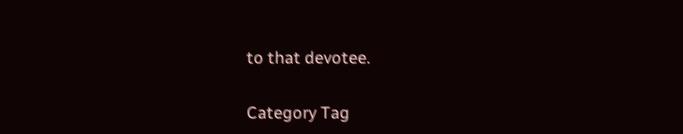to that devotee.

Category Tag